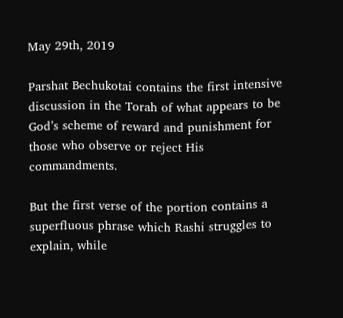May 29th, 2019

Parshat Bechukotai contains the first intensive discussion in the Torah of what appears to be God’s scheme of reward and punishment for those who observe or reject His commandments.

But the first verse of the portion contains a superfluous phrase which Rashi struggles to explain, while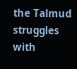the Talmud struggles with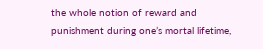the whole notion of reward and punishment during one’s mortal lifetime,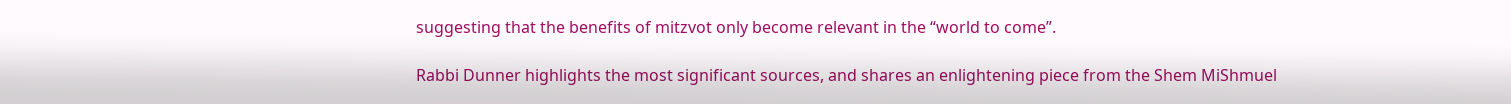suggesting that the benefits of mitzvot only become relevant in the “world to come”.

Rabbi Dunner highlights the most significant sources, and shares an enlightening piece from the Shem MiShmuel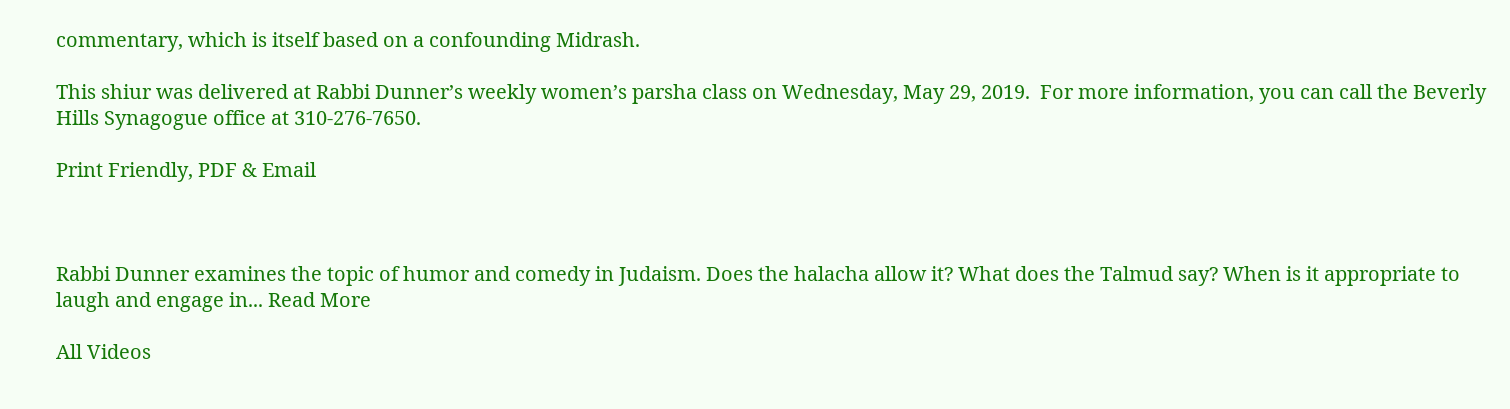commentary, which is itself based on a confounding Midrash.

This shiur was delivered at Rabbi Dunner’s weekly women’s parsha class on Wednesday, May 29, 2019.  For more information, you can call the Beverly Hills Synagogue office at 310-276-7650.

Print Friendly, PDF & Email



Rabbi Dunner examines the topic of humor and comedy in Judaism. Does the halacha allow it? What does the Talmud say? When is it appropriate to laugh and engage in... Read More

All Videos